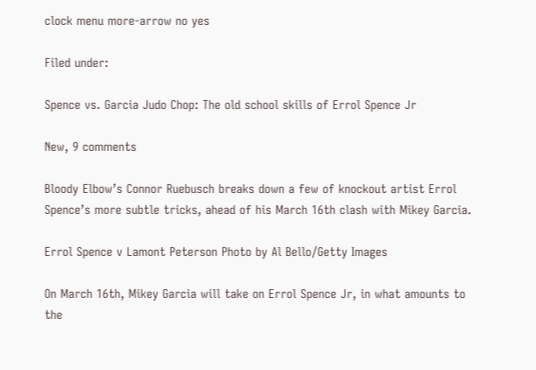clock menu more-arrow no yes

Filed under:

Spence vs. Garcia Judo Chop: The old school skills of Errol Spence Jr

New, 9 comments

Bloody Elbow’s Connor Ruebusch breaks down a few of knockout artist Errol Spence’s more subtle tricks, ahead of his March 16th clash with Mikey Garcia.

Errol Spence v Lamont Peterson Photo by Al Bello/Getty Images

On March 16th, Mikey Garcia will take on Errol Spence Jr, in what amounts to the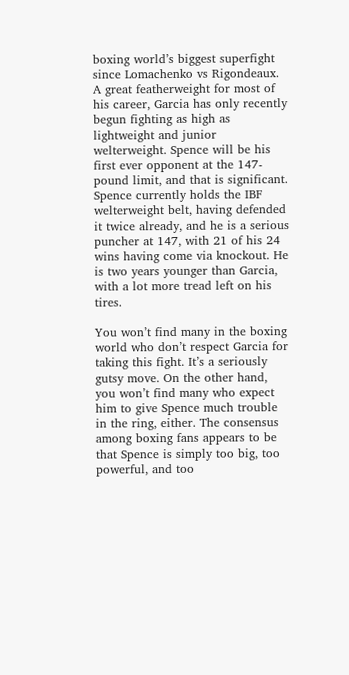boxing world’s biggest superfight since Lomachenko vs Rigondeaux. A great featherweight for most of his career, Garcia has only recently begun fighting as high as lightweight and junior welterweight. Spence will be his first ever opponent at the 147-pound limit, and that is significant. Spence currently holds the IBF welterweight belt, having defended it twice already, and he is a serious puncher at 147, with 21 of his 24 wins having come via knockout. He is two years younger than Garcia, with a lot more tread left on his tires.

You won’t find many in the boxing world who don’t respect Garcia for taking this fight. It’s a seriously gutsy move. On the other hand, you won’t find many who expect him to give Spence much trouble in the ring, either. The consensus among boxing fans appears to be that Spence is simply too big, too powerful, and too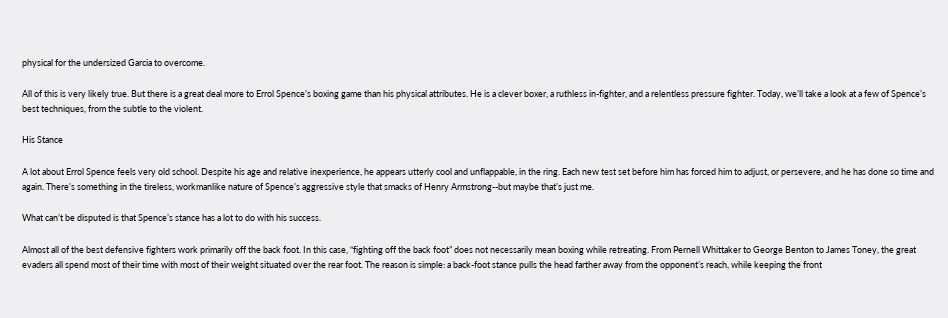physical for the undersized Garcia to overcome.

All of this is very likely true. But there is a great deal more to Errol Spence’s boxing game than his physical attributes. He is a clever boxer, a ruthless in-fighter, and a relentless pressure fighter. Today, we’ll take a look at a few of Spence’s best techniques, from the subtle to the violent.

His Stance

A lot about Errol Spence feels very old school. Despite his age and relative inexperience, he appears utterly cool and unflappable, in the ring. Each new test set before him has forced him to adjust, or persevere, and he has done so time and again. There’s something in the tireless, workmanlike nature of Spence’s aggressive style that smacks of Henry Armstrong--but maybe that’s just me.

What can’t be disputed is that Spence’s stance has a lot to do with his success.

Almost all of the best defensive fighters work primarily off the back foot. In this case, “fighting off the back foot” does not necessarily mean boxing while retreating. From Pernell Whittaker to George Benton to James Toney, the great evaders all spend most of their time with most of their weight situated over the rear foot. The reason is simple: a back-foot stance pulls the head farther away from the opponent’s reach, while keeping the front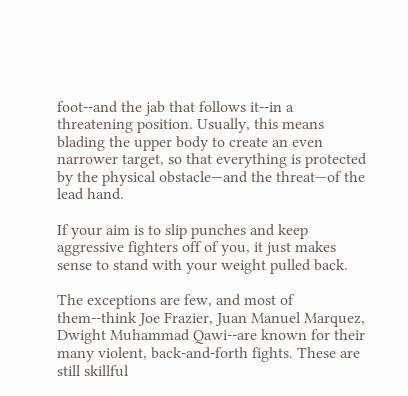foot--and the jab that follows it--in a threatening position. Usually, this means blading the upper body to create an even narrower target, so that everything is protected by the physical obstacle—and the threat—of the lead hand.

If your aim is to slip punches and keep aggressive fighters off of you, it just makes sense to stand with your weight pulled back.

The exceptions are few, and most of them--think Joe Frazier, Juan Manuel Marquez, Dwight Muhammad Qawi--are known for their many violent, back-and-forth fights. These are still skillful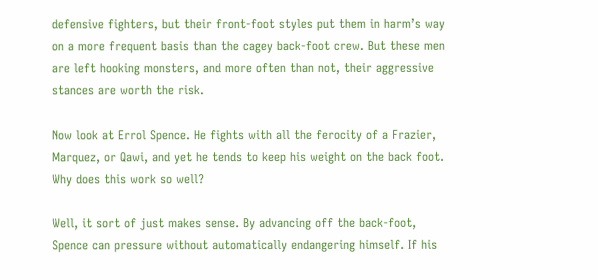defensive fighters, but their front-foot styles put them in harm’s way on a more frequent basis than the cagey back-foot crew. But these men are left hooking monsters, and more often than not, their aggressive stances are worth the risk.

Now look at Errol Spence. He fights with all the ferocity of a Frazier, Marquez, or Qawi, and yet he tends to keep his weight on the back foot. Why does this work so well?

Well, it sort of just makes sense. By advancing off the back-foot, Spence can pressure without automatically endangering himself. If his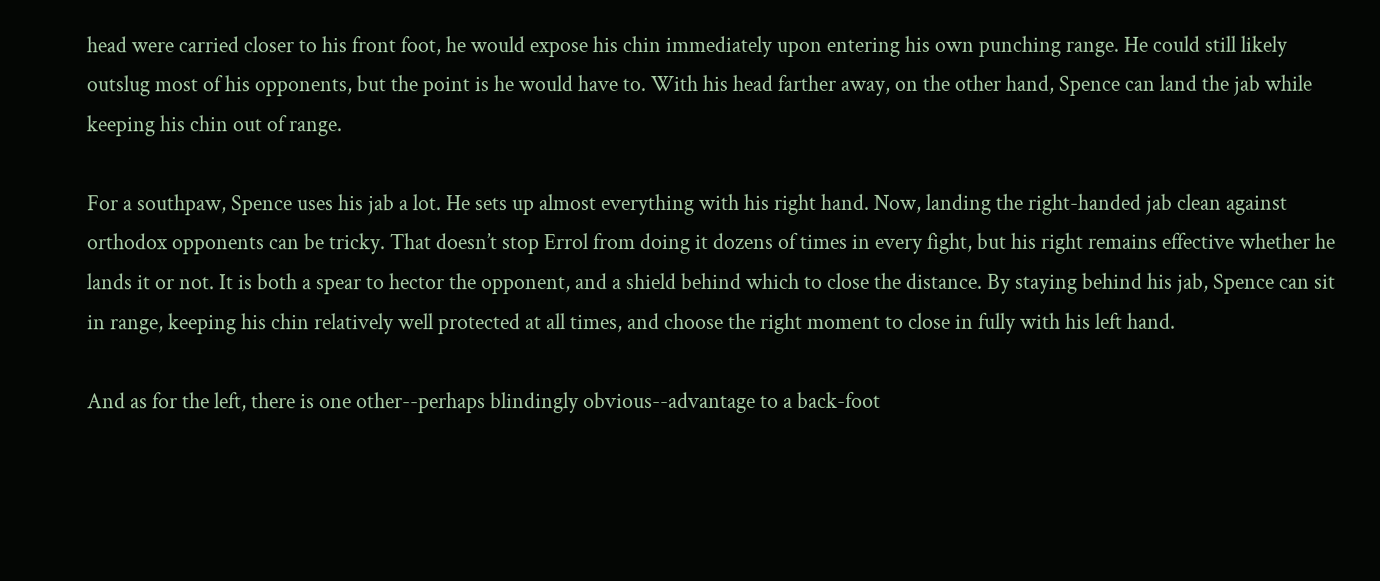head were carried closer to his front foot, he would expose his chin immediately upon entering his own punching range. He could still likely outslug most of his opponents, but the point is he would have to. With his head farther away, on the other hand, Spence can land the jab while keeping his chin out of range.

For a southpaw, Spence uses his jab a lot. He sets up almost everything with his right hand. Now, landing the right-handed jab clean against orthodox opponents can be tricky. That doesn’t stop Errol from doing it dozens of times in every fight, but his right remains effective whether he lands it or not. It is both a spear to hector the opponent, and a shield behind which to close the distance. By staying behind his jab, Spence can sit in range, keeping his chin relatively well protected at all times, and choose the right moment to close in fully with his left hand.

And as for the left, there is one other--perhaps blindingly obvious--advantage to a back-foot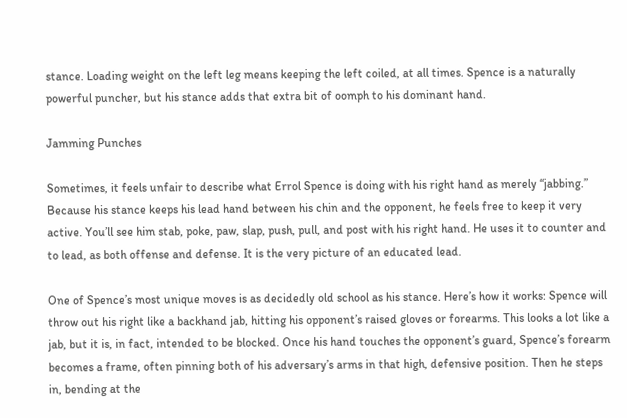stance. Loading weight on the left leg means keeping the left coiled, at all times. Spence is a naturally powerful puncher, but his stance adds that extra bit of oomph to his dominant hand.

Jamming Punches

Sometimes, it feels unfair to describe what Errol Spence is doing with his right hand as merely “jabbing.” Because his stance keeps his lead hand between his chin and the opponent, he feels free to keep it very active. You’ll see him stab, poke, paw, slap, push, pull, and post with his right hand. He uses it to counter and to lead, as both offense and defense. It is the very picture of an educated lead.

One of Spence’s most unique moves is as decidedly old school as his stance. Here’s how it works: Spence will throw out his right like a backhand jab, hitting his opponent’s raised gloves or forearms. This looks a lot like a jab, but it is, in fact, intended to be blocked. Once his hand touches the opponent’s guard, Spence’s forearm becomes a frame, often pinning both of his adversary’s arms in that high, defensive position. Then he steps in, bending at the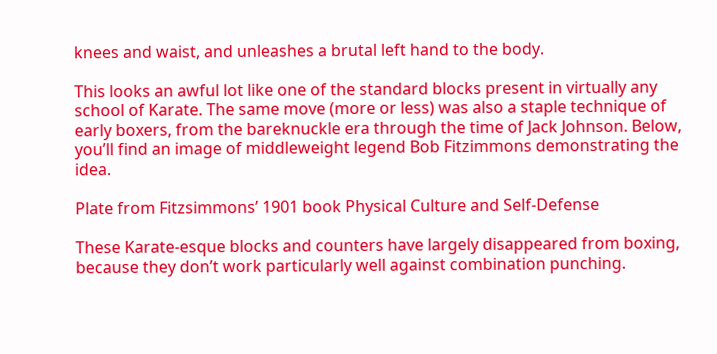knees and waist, and unleashes a brutal left hand to the body.

This looks an awful lot like one of the standard blocks present in virtually any school of Karate. The same move (more or less) was also a staple technique of early boxers, from the bareknuckle era through the time of Jack Johnson. Below, you’ll find an image of middleweight legend Bob Fitzimmons demonstrating the idea.

Plate from Fitzsimmons’ 1901 book Physical Culture and Self-Defense

These Karate-esque blocks and counters have largely disappeared from boxing, because they don’t work particularly well against combination punching.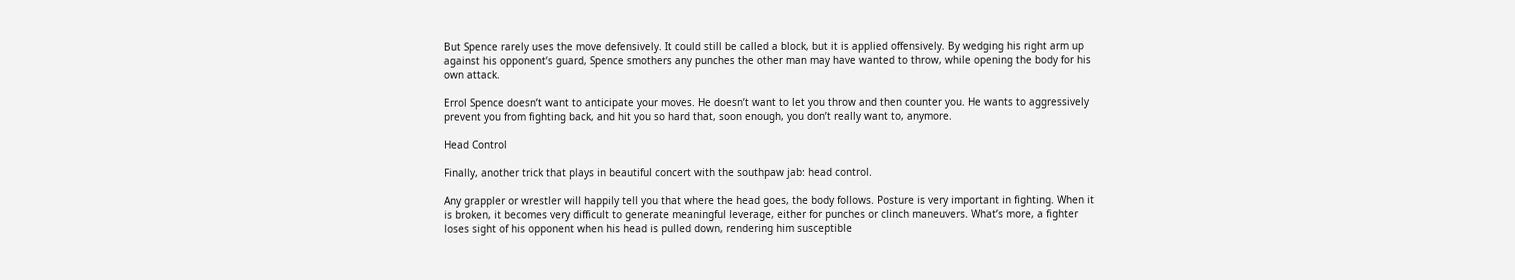But Spence rarely uses the move defensively. It could still be called a block, but it is applied offensively. By wedging his right arm up against his opponent’s guard, Spence smothers any punches the other man may have wanted to throw, while opening the body for his own attack.

Errol Spence doesn’t want to anticipate your moves. He doesn’t want to let you throw and then counter you. He wants to aggressively prevent you from fighting back, and hit you so hard that, soon enough, you don’t really want to, anymore.

Head Control

Finally, another trick that plays in beautiful concert with the southpaw jab: head control.

Any grappler or wrestler will happily tell you that where the head goes, the body follows. Posture is very important in fighting. When it is broken, it becomes very difficult to generate meaningful leverage, either for punches or clinch maneuvers. What’s more, a fighter loses sight of his opponent when his head is pulled down, rendering him susceptible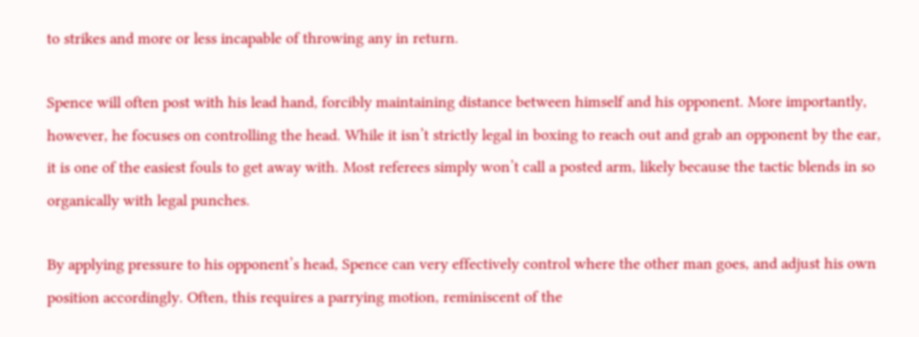to strikes and more or less incapable of throwing any in return.

Spence will often post with his lead hand, forcibly maintaining distance between himself and his opponent. More importantly, however, he focuses on controlling the head. While it isn’t strictly legal in boxing to reach out and grab an opponent by the ear, it is one of the easiest fouls to get away with. Most referees simply won’t call a posted arm, likely because the tactic blends in so organically with legal punches.

By applying pressure to his opponent’s head, Spence can very effectively control where the other man goes, and adjust his own position accordingly. Often, this requires a parrying motion, reminiscent of the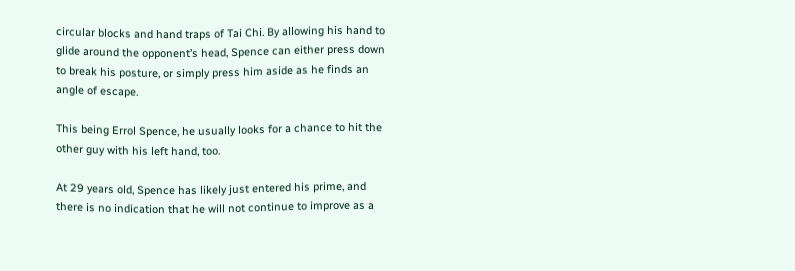circular blocks and hand traps of Tai Chi. By allowing his hand to glide around the opponent’s head, Spence can either press down to break his posture, or simply press him aside as he finds an angle of escape.

This being Errol Spence, he usually looks for a chance to hit the other guy with his left hand, too.

At 29 years old, Spence has likely just entered his prime, and there is no indication that he will not continue to improve as a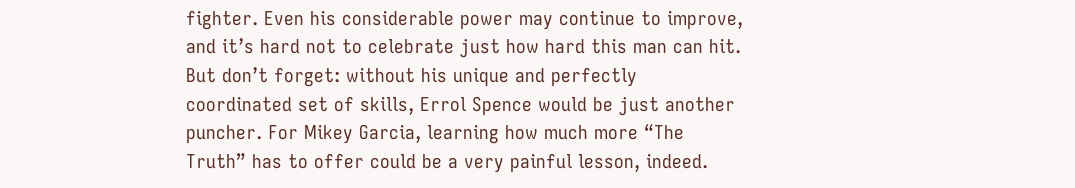fighter. Even his considerable power may continue to improve, and it’s hard not to celebrate just how hard this man can hit. But don’t forget: without his unique and perfectly coordinated set of skills, Errol Spence would be just another puncher. For Mikey Garcia, learning how much more “The Truth” has to offer could be a very painful lesson, indeed.